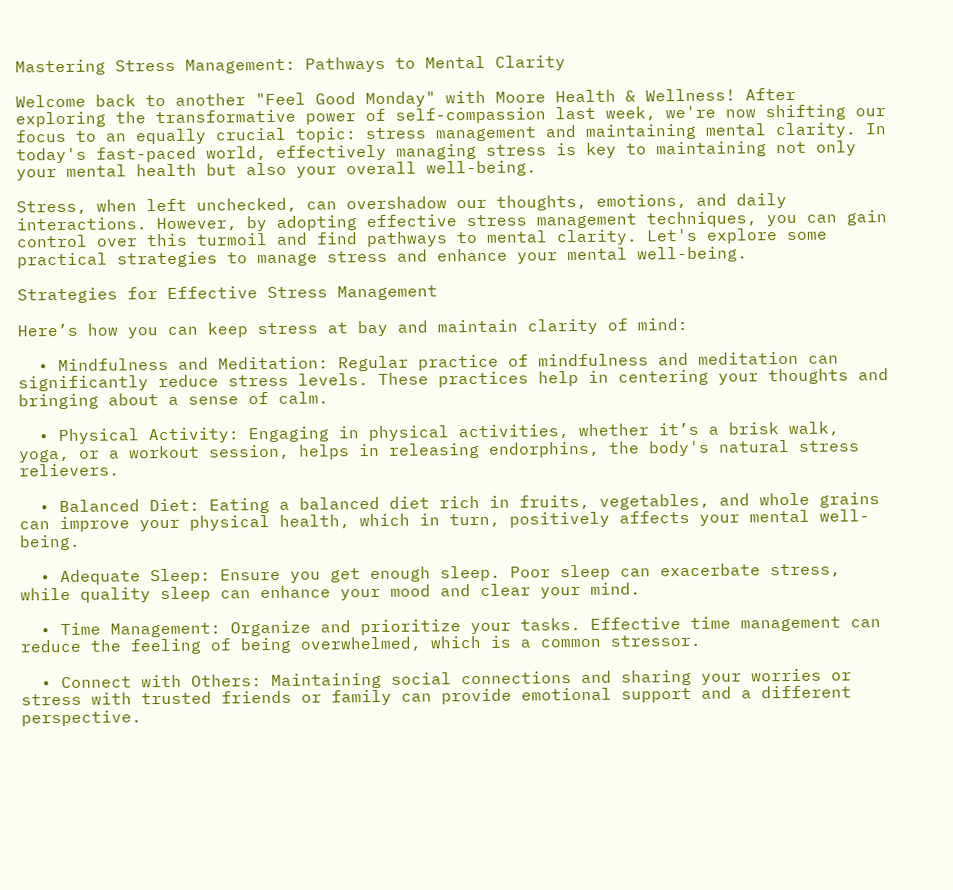Mastering Stress Management: Pathways to Mental Clarity

Welcome back to another "Feel Good Monday" with Moore Health & Wellness! After exploring the transformative power of self-compassion last week, we're now shifting our focus to an equally crucial topic: stress management and maintaining mental clarity. In today's fast-paced world, effectively managing stress is key to maintaining not only your mental health but also your overall well-being.

Stress, when left unchecked, can overshadow our thoughts, emotions, and daily interactions. However, by adopting effective stress management techniques, you can gain control over this turmoil and find pathways to mental clarity. Let's explore some practical strategies to manage stress and enhance your mental well-being.

Strategies for Effective Stress Management

Here’s how you can keep stress at bay and maintain clarity of mind:

  • Mindfulness and Meditation: Regular practice of mindfulness and meditation can significantly reduce stress levels. These practices help in centering your thoughts and bringing about a sense of calm.

  • Physical Activity: Engaging in physical activities, whether it’s a brisk walk, yoga, or a workout session, helps in releasing endorphins, the body's natural stress relievers.

  • Balanced Diet: Eating a balanced diet rich in fruits, vegetables, and whole grains can improve your physical health, which in turn, positively affects your mental well-being.

  • Adequate Sleep: Ensure you get enough sleep. Poor sleep can exacerbate stress, while quality sleep can enhance your mood and clear your mind.

  • Time Management: Organize and prioritize your tasks. Effective time management can reduce the feeling of being overwhelmed, which is a common stressor.

  • Connect with Others: Maintaining social connections and sharing your worries or stress with trusted friends or family can provide emotional support and a different perspective.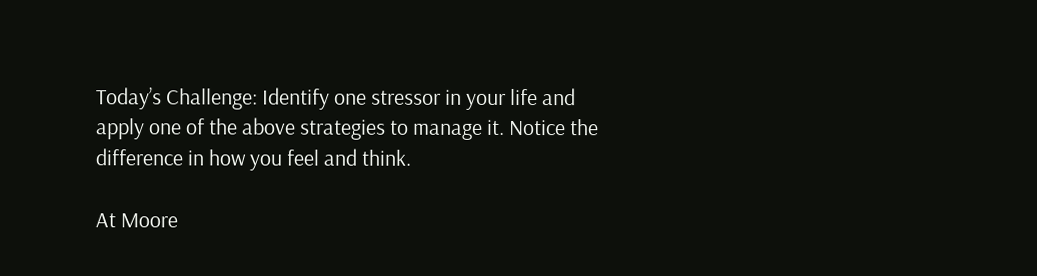Today’s Challenge: Identify one stressor in your life and apply one of the above strategies to manage it. Notice the difference in how you feel and think.

At Moore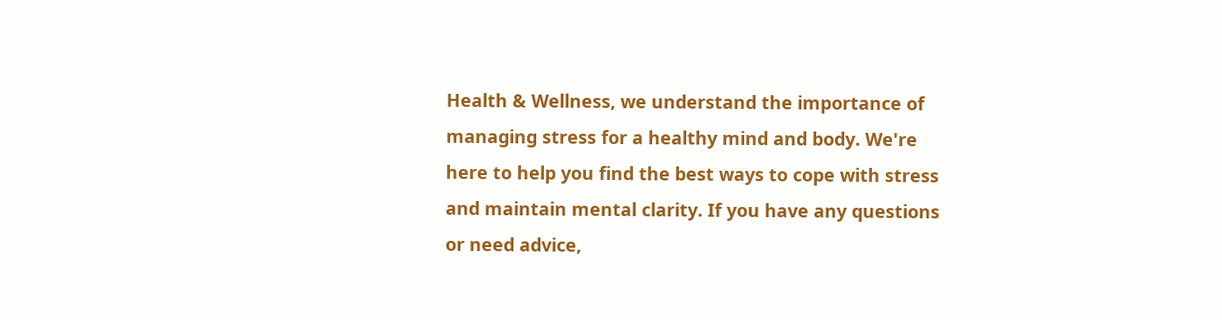Health & Wellness, we understand the importance of managing stress for a healthy mind and body. We're here to help you find the best ways to cope with stress and maintain mental clarity. If you have any questions or need advice,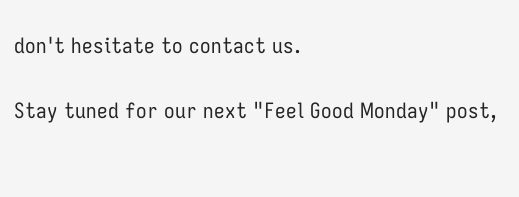don't hesitate to contact us.

Stay tuned for our next "Feel Good Monday" post,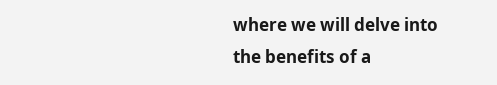where we will delve into the benefits of a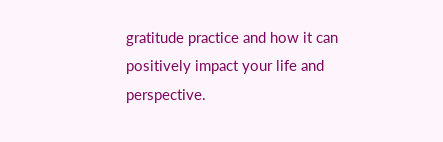gratitude practice and how it can positively impact your life and perspective.